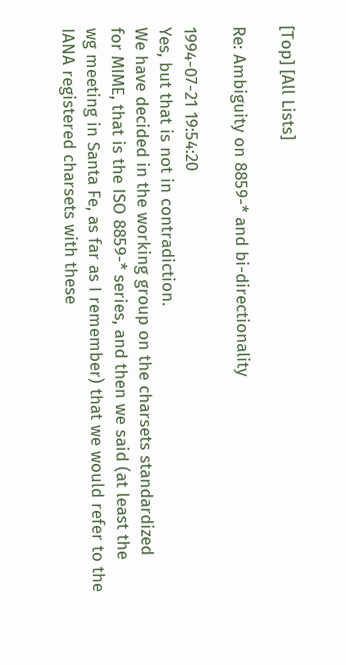[Top] [All Lists]

Re: Ambiguity on 8859-* and bi-directionality

1994-07-21 19:54:20
Yes, but that is not in contradiction.
We have decided in the working group on the charsets standardized
for MIME, that is the ISO 8859-* series, and then we said (at least the
wg meeting in Santa Fe, as far as I remember) that we would refer to the
IANA registered charsets with these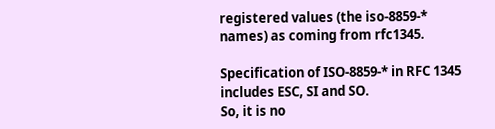registered values (the iso-8859-*
names) as coming from rfc1345.

Specification of ISO-8859-* in RFC 1345 includes ESC, SI and SO.
So, it is no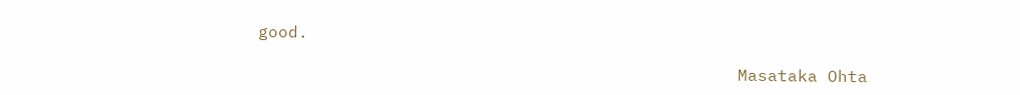good.

                                                Masataka Ohta